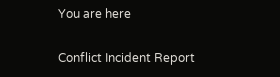You are here

Conflict Incident Report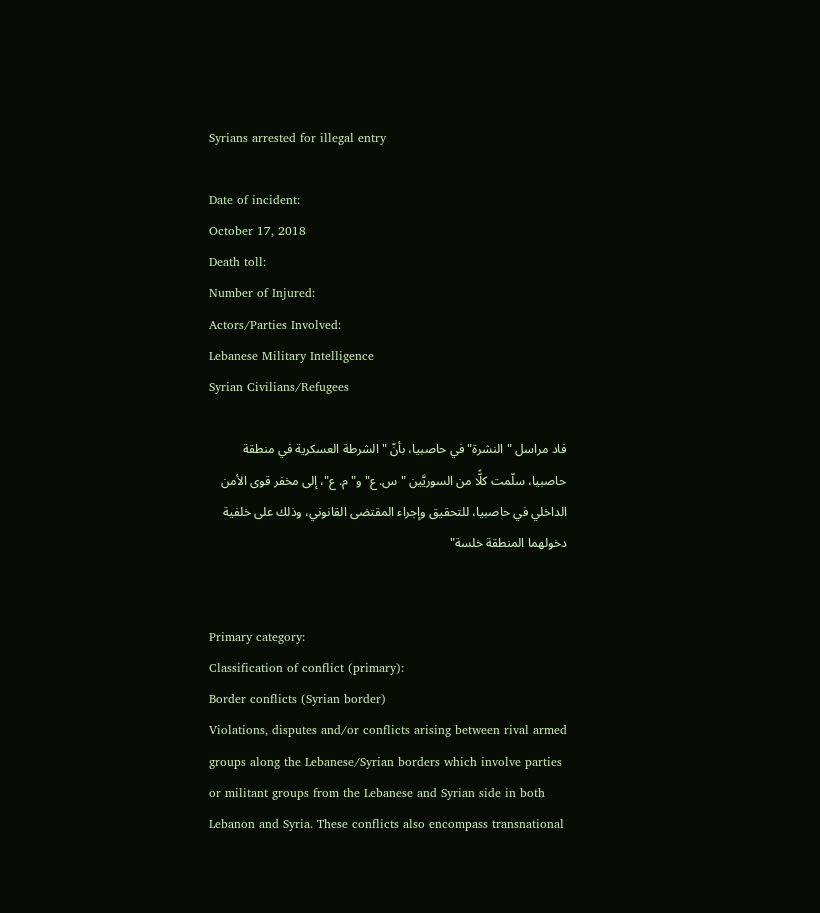Syrians arrested for illegal entry

Date of incident:
October 17, 2018
Death toll:
Number of Injured:
Actors/Parties Involved:
Lebanese Military Intelligence
Syrian Civilians/Refugees

فاد مراسل "النشرة" في حاصبيا، بأنّ "الشرطة العسكرية في منطقة حاصبيا، سلّمت كلًّا من السوريَّين "س. ع" و"م. ع"، إلى مخفر قوى الأمن الداخلي في حاصبيا، للتحقيق وإجراء المقتضى القانوني، وذلك على خلفية دخولهما المنطقة خلسة"


Primary category:
Classification of conflict (primary):
Border conflicts (Syrian border)
Violations, disputes and/or conflicts arising between rival armed groups along the Lebanese/Syrian borders which involve parties or militant groups from the Lebanese and Syrian side in both Lebanon and Syria. These conflicts also encompass transnational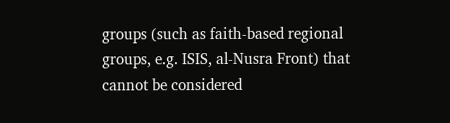groups (such as faith-based regional groups, e.g. ISIS, al-Nusra Front) that cannot be considered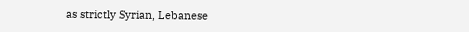as strictly Syrian, Lebanese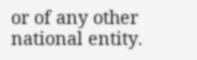or of any other national entity.